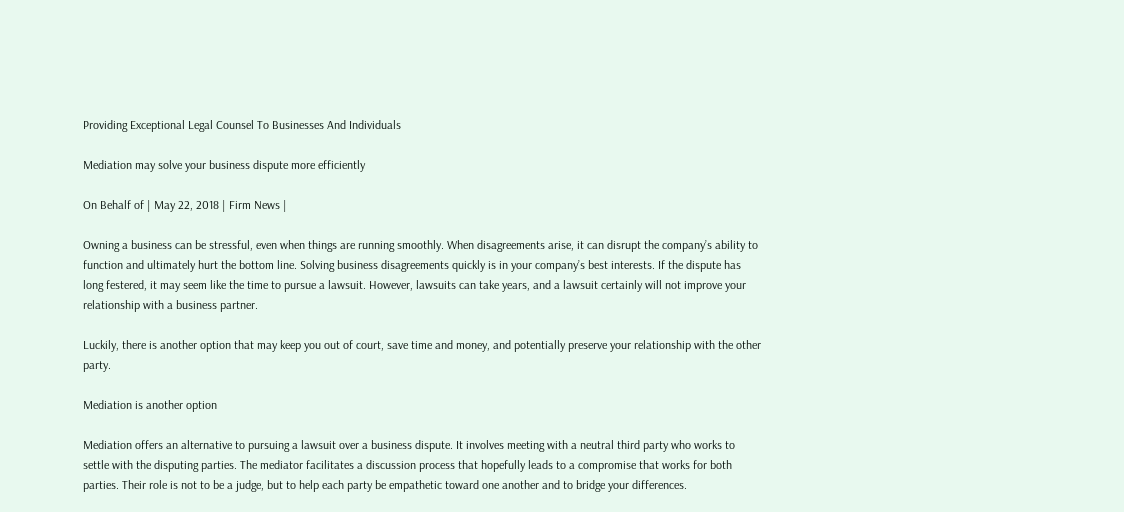Providing Exceptional Legal Counsel To Businesses And Individuals

Mediation may solve your business dispute more efficiently

On Behalf of | May 22, 2018 | Firm News |

Owning a business can be stressful, even when things are running smoothly. When disagreements arise, it can disrupt the company’s ability to function and ultimately hurt the bottom line. Solving business disagreements quickly is in your company’s best interests. If the dispute has long festered, it may seem like the time to pursue a lawsuit. However, lawsuits can take years, and a lawsuit certainly will not improve your relationship with a business partner.

Luckily, there is another option that may keep you out of court, save time and money, and potentially preserve your relationship with the other party.

Mediation is another option

Mediation offers an alternative to pursuing a lawsuit over a business dispute. It involves meeting with a neutral third party who works to settle with the disputing parties. The mediator facilitates a discussion process that hopefully leads to a compromise that works for both parties. Their role is not to be a judge, but to help each party be empathetic toward one another and to bridge your differences.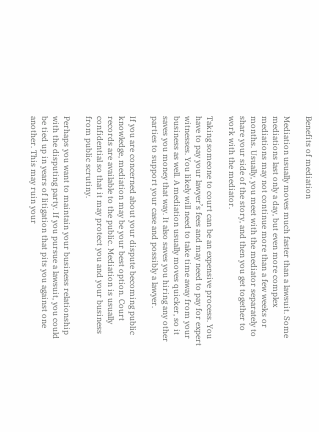Benefits of mediation

Mediation usually moves much faster than a lawsuit. Some mediations last only a day, but even more complex mediations may not continue more than a few weeks or months. Usually, you meet with the mediator separately to share your side of the story, and then you get together to work with the mediator.

Taking someone to court can be an expensive process. You have to pay your lawyer’s fees and may need to pay for expert witnesses. You likely will need to take time away from your business as well. A mediation usually moves quicker, so it saves you money that way. It also saves you hiring any other parties to support your case and possibly a lawyer.

If you are concerned about your dispute becoming public knowledge, mediation may be your best option. Court records are available to the public. Mediation is usually confidential so that it may protect you and your business from public scrutiny.

Perhaps you want to maintain your business relationship with the disputing party. If you pursue a lawsuit, you could be tied up in years of litigation that pits you against one another. This may ruin your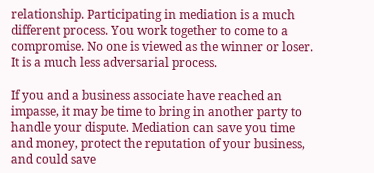relationship. Participating in mediation is a much different process. You work together to come to a compromise. No one is viewed as the winner or loser. It is a much less adversarial process.

If you and a business associate have reached an impasse, it may be time to bring in another party to handle your dispute. Mediation can save you time and money, protect the reputation of your business, and could save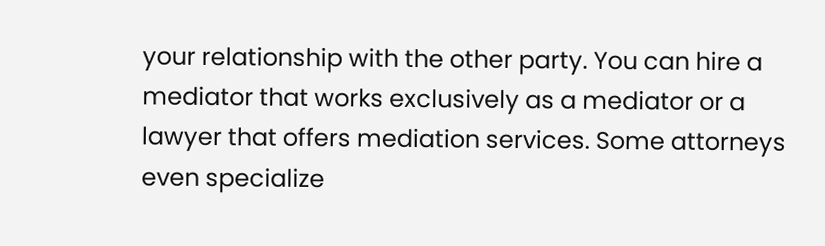your relationship with the other party. You can hire a mediator that works exclusively as a mediator or a lawyer that offers mediation services. Some attorneys even specialize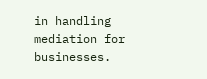in handling mediation for businesses.